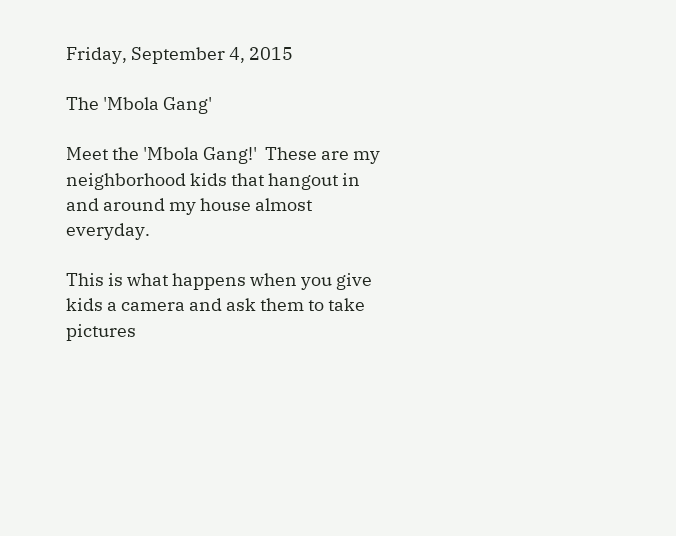Friday, September 4, 2015

The 'Mbola Gang'

Meet the 'Mbola Gang!'  These are my neighborhood kids that hangout in and around my house almost everyday.

This is what happens when you give kids a camera and ask them to take pictures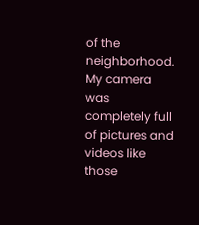of the neighborhood.  My camera was completely full of pictures and videos like those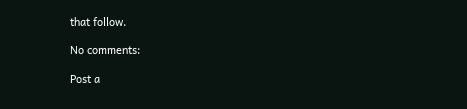that follow.

No comments:

Post a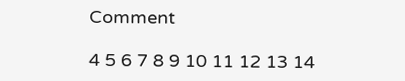Comment

4 5 6 7 8 9 10 11 12 13 14